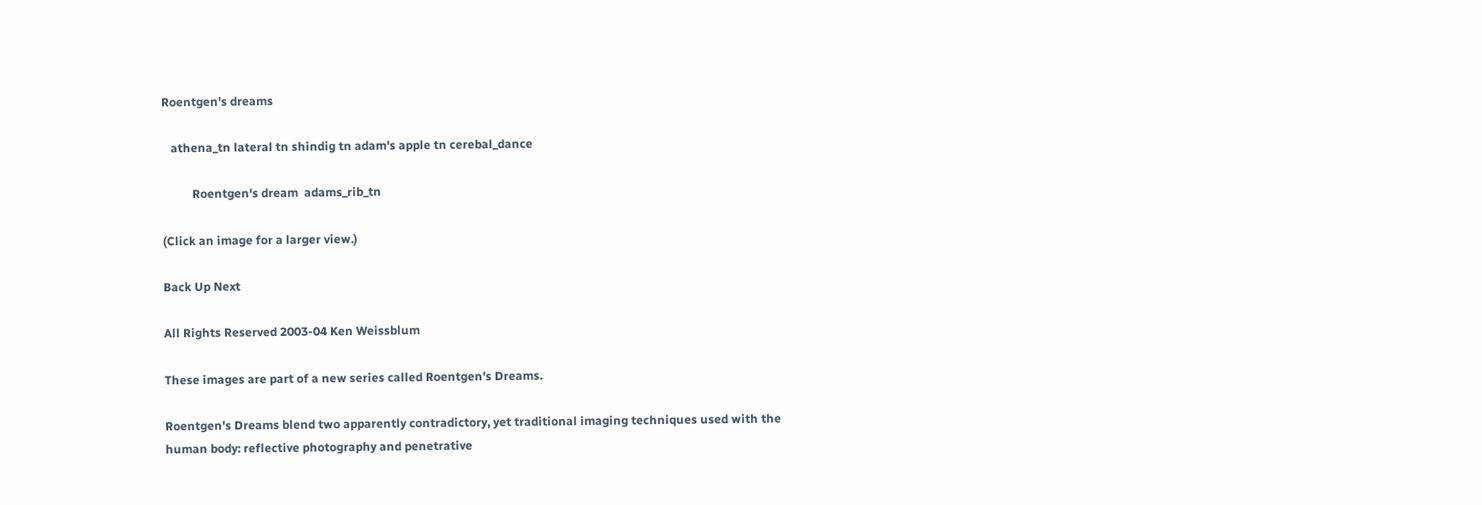Roentgen's dreams

   athena_tn lateral tn shindig tn adam's apple tn cerebal_dance

          Roentgen's dream  adams_rib_tn

(Click an image for a larger view.)

Back Up Next

All Rights Reserved 2003-04 Ken Weissblum

These images are part of a new series called Roentgen's Dreams.

Roentgen's Dreams blend two apparently contradictory, yet traditional imaging techniques used with the human body: reflective photography and penetrative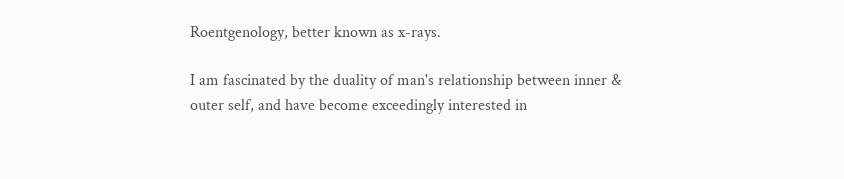Roentgenology, better known as x-rays.

I am fascinated by the duality of man's relationship between inner & outer self, and have become exceedingly interested in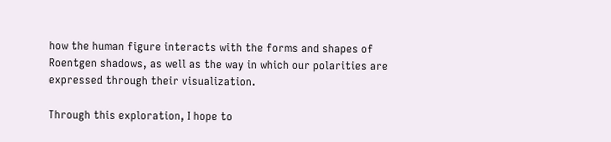how the human figure interacts with the forms and shapes of Roentgen shadows, as well as the way in which our polarities are expressed through their visualization.

Through this exploration, I hope to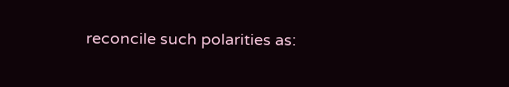reconcile such polarities as: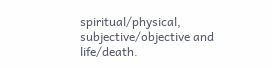spiritual/physical, subjective/objective and life/death.